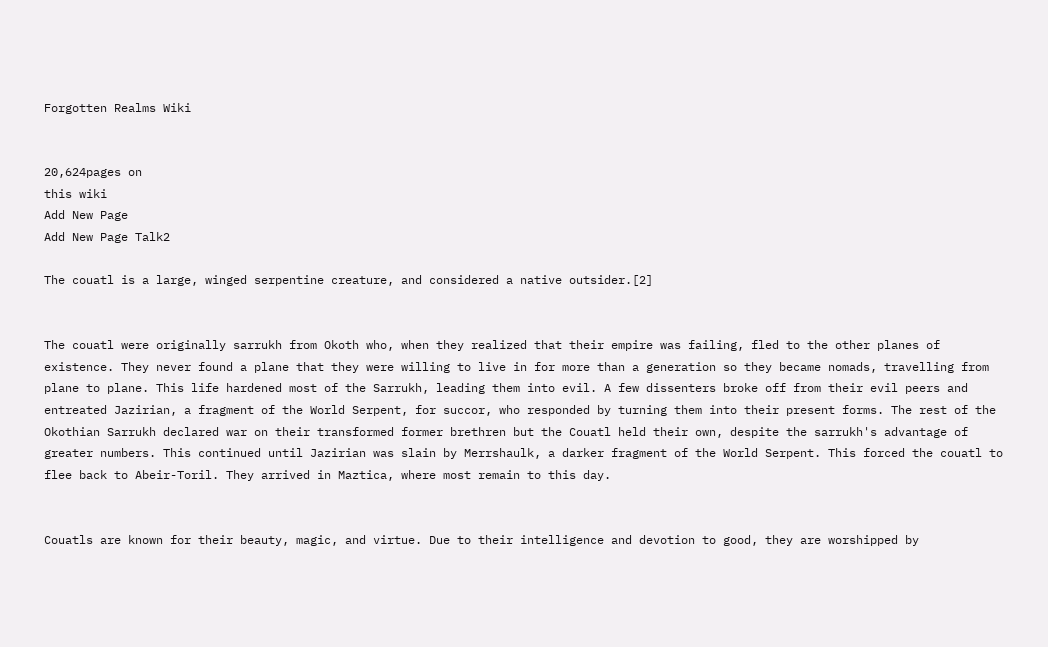Forgotten Realms Wiki


20,624pages on
this wiki
Add New Page
Add New Page Talk2

The couatl is a large, winged serpentine creature, and considered a native outsider.[2]


The couatl were originally sarrukh from Okoth who, when they realized that their empire was failing, fled to the other planes of existence. They never found a plane that they were willing to live in for more than a generation so they became nomads, travelling from plane to plane. This life hardened most of the Sarrukh, leading them into evil. A few dissenters broke off from their evil peers and entreated Jazirian, a fragment of the World Serpent, for succor, who responded by turning them into their present forms. The rest of the Okothian Sarrukh declared war on their transformed former brethren but the Couatl held their own, despite the sarrukh's advantage of greater numbers. This continued until Jazirian was slain by Merrshaulk, a darker fragment of the World Serpent. This forced the couatl to flee back to Abeir-Toril. They arrived in Maztica, where most remain to this day.


Couatls are known for their beauty, magic, and virtue. Due to their intelligence and devotion to good, they are worshipped by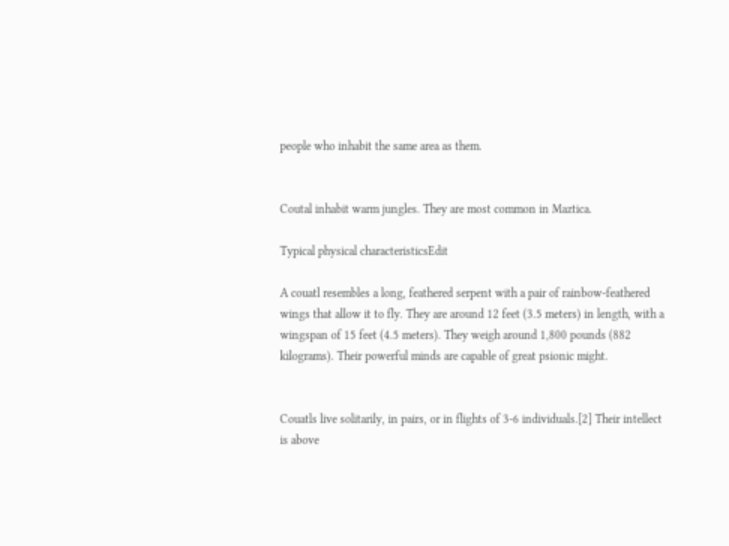people who inhabit the same area as them.


Coutal inhabit warm jungles. They are most common in Maztica.

Typical physical characteristicsEdit

A couatl resembles a long, feathered serpent with a pair of rainbow-feathered wings that allow it to fly. They are around 12 feet (3.5 meters) in length, with a wingspan of 15 feet (4.5 meters). They weigh around 1,800 pounds (882 kilograms). Their powerful minds are capable of great psionic might.


Couatls live solitarily, in pairs, or in flights of 3-6 individuals.[2] Their intellect is above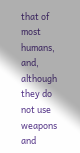that of most humans, and, although they do not use weapons and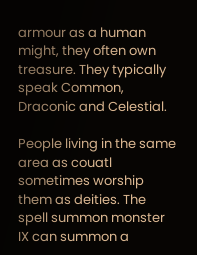armour as a human might, they often own treasure. They typically speak Common, Draconic and Celestial.

People living in the same area as couatl sometimes worship them as deities. The spell summon monster IX can summon a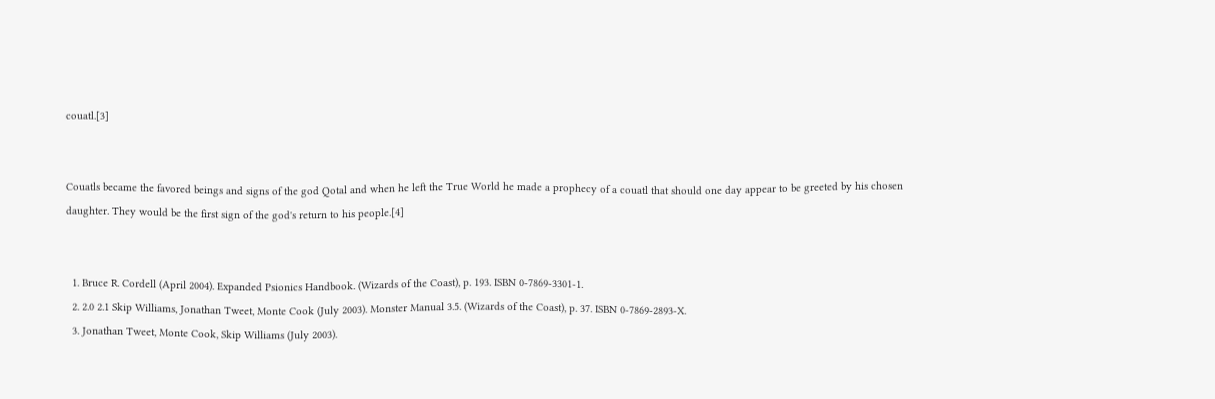couatl.[3]


Couatls became the favored beings and signs of the god Qotal and when he left the True World he made a prophecy of a couatl that should one day appear to be greeted by his chosen daughter. They would be the first sign of the god's return to his people.[4]


  1. Bruce R. Cordell (April 2004). Expanded Psionics Handbook. (Wizards of the Coast), p. 193. ISBN 0-7869-3301-1.
  2. 2.0 2.1 Skip Williams, Jonathan Tweet, Monte Cook (July 2003). Monster Manual 3.5. (Wizards of the Coast), p. 37. ISBN 0-7869-2893-X.
  3. Jonathan Tweet, Monte Cook, Skip Williams (July 2003).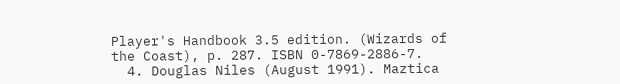Player's Handbook 3.5 edition. (Wizards of the Coast), p. 287. ISBN 0-7869-2886-7.
  4. Douglas Niles (August 1991). Maztica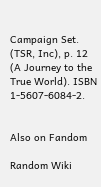Campaign Set. (TSR, Inc), p. 12 (A Journey to the True World). ISBN 1-5607-6084-2.


Also on Fandom

Random Wiki